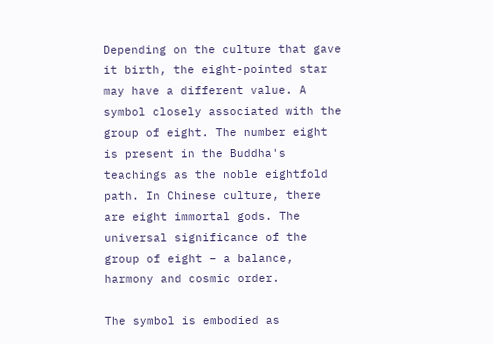Depending on the culture that gave it birth, the eight-pointed star may have a different value. A symbol closely associated with the group of eight. The number eight is present in the Buddha's teachings as the noble eightfold path. In Chinese culture, there are eight immortal gods. The universal significance of the group of eight – a balance, harmony and cosmic order.

The symbol is embodied as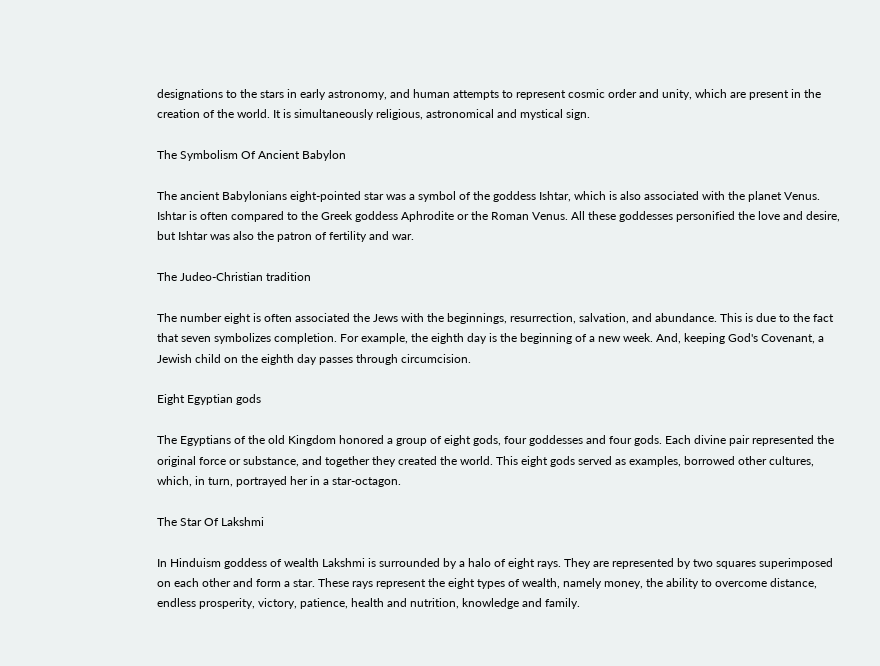designations to the stars in early astronomy, and human attempts to represent cosmic order and unity, which are present in the creation of the world. It is simultaneously religious, astronomical and mystical sign.

The Symbolism Of Ancient Babylon

The ancient Babylonians eight-pointed star was a symbol of the goddess Ishtar, which is also associated with the planet Venus. Ishtar is often compared to the Greek goddess Aphrodite or the Roman Venus. All these goddesses personified the love and desire, but Ishtar was also the patron of fertility and war.

The Judeo-Christian tradition

The number eight is often associated the Jews with the beginnings, resurrection, salvation, and abundance. This is due to the fact that seven symbolizes completion. For example, the eighth day is the beginning of a new week. And, keeping God's Covenant, a Jewish child on the eighth day passes through circumcision.

Eight Egyptian gods

The Egyptians of the old Kingdom honored a group of eight gods, four goddesses and four gods. Each divine pair represented the original force or substance, and together they created the world. This eight gods served as examples, borrowed other cultures, which, in turn, portrayed her in a star-octagon.

The Star Of Lakshmi

In Hinduism goddess of wealth Lakshmi is surrounded by a halo of eight rays. They are represented by two squares superimposed on each other and form a star. These rays represent the eight types of wealth, namely money, the ability to overcome distance, endless prosperity, victory, patience, health and nutrition, knowledge and family.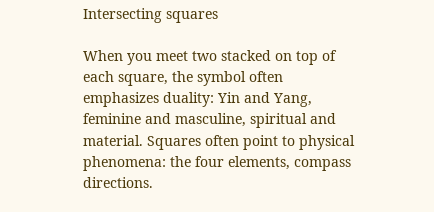Intersecting squares

When you meet two stacked on top of each square, the symbol often emphasizes duality: Yin and Yang, feminine and masculine, spiritual and material. Squares often point to physical phenomena: the four elements, compass directions.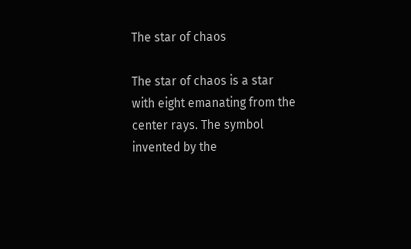The star of chaos

The star of chaos is a star with eight emanating from the center rays. The symbol invented by the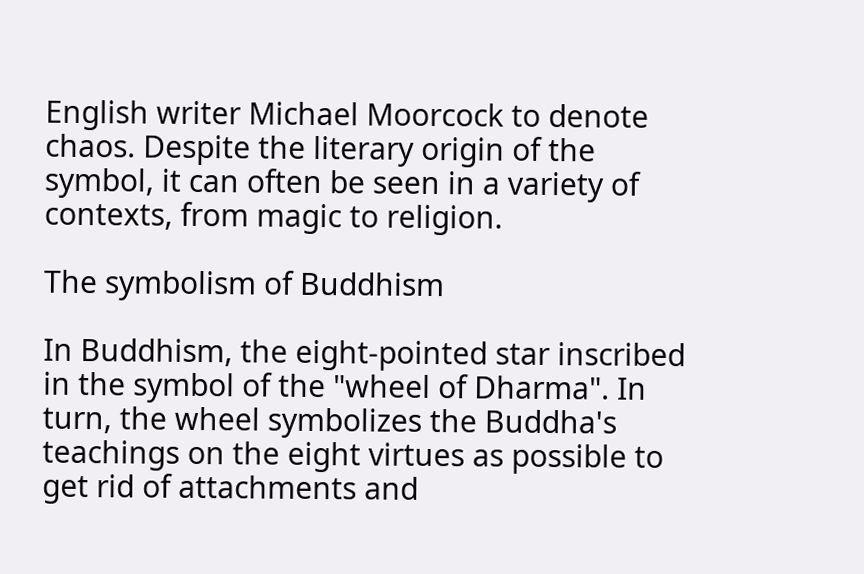English writer Michael Moorcock to denote chaos. Despite the literary origin of the symbol, it can often be seen in a variety of contexts, from magic to religion.

The symbolism of Buddhism

In Buddhism, the eight-pointed star inscribed in the symbol of the "wheel of Dharma". In turn, the wheel symbolizes the Buddha's teachings on the eight virtues as possible to get rid of attachments and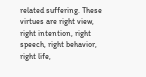related suffering. These virtues are right view, right intention, right speech, right behavior, right life,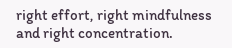right effort, right mindfulness and right concentration.